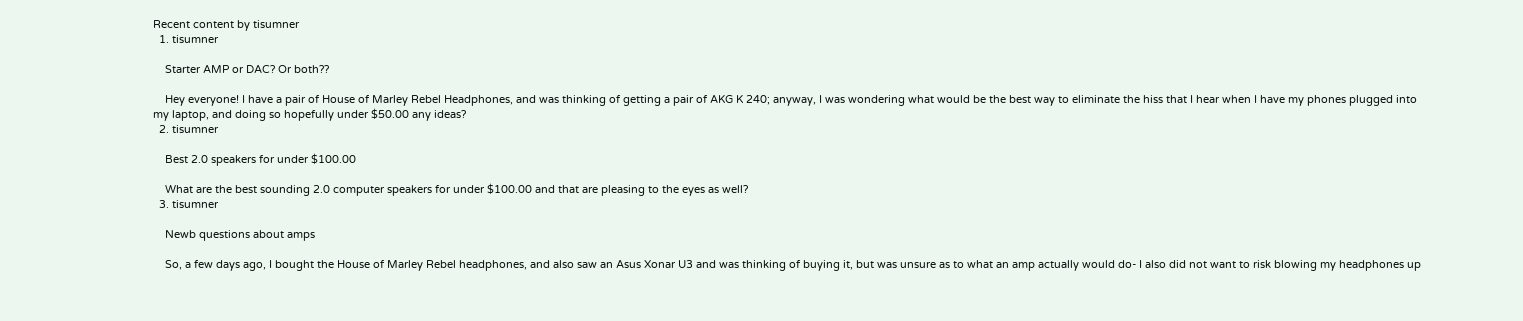Recent content by tisumner
  1. tisumner

    Starter AMP or DAC? Or both??

    Hey everyone! I have a pair of House of Marley Rebel Headphones, and was thinking of getting a pair of AKG K 240; anyway, I was wondering what would be the best way to eliminate the hiss that I hear when I have my phones plugged into my laptop, and doing so hopefully under $50.00 any ideas?
  2. tisumner

    Best 2.0 speakers for under $100.00

    What are the best sounding 2.0 computer speakers for under $100.00 and that are pleasing to the eyes as well?
  3. tisumner

    Newb questions about amps

    So, a few days ago, I bought the House of Marley Rebel headphones, and also saw an Asus Xonar U3 and was thinking of buying it, but was unsure as to what an amp actually would do- I also did not want to risk blowing my headphones up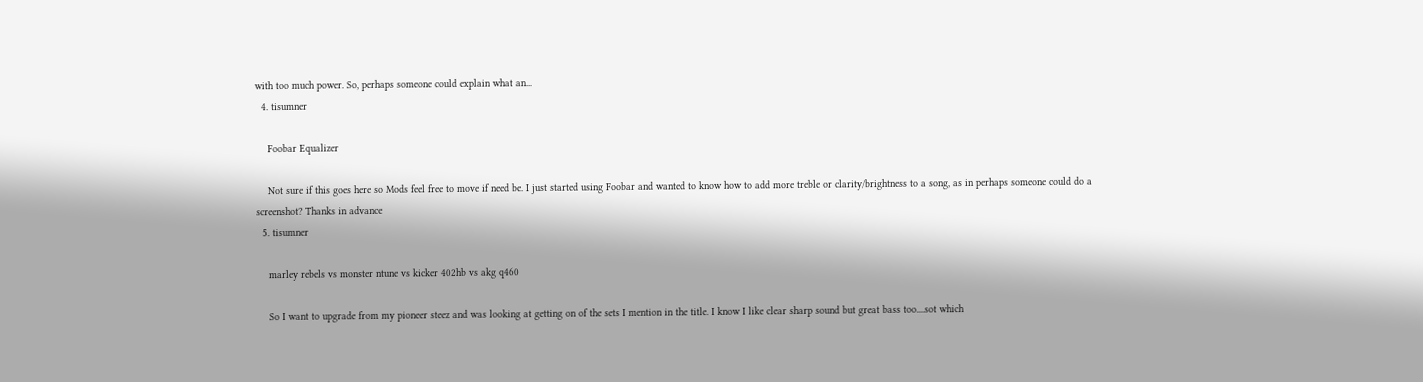with too much power. So, perhaps someone could explain what an...
  4. tisumner

    Foobar Equalizer

    Not sure if this goes here so Mods feel free to move if need be. I just started using Foobar and wanted to know how to add more treble or clarity/brightness to a song, as in perhaps someone could do a screenshot? Thanks in advance
  5. tisumner

    marley rebels vs monster ntune vs kicker 402hb vs akg q460

    So I want to upgrade from my pioneer steez and was looking at getting on of the sets I mention in the title. I know I like clear sharp sound but great bass too....sot which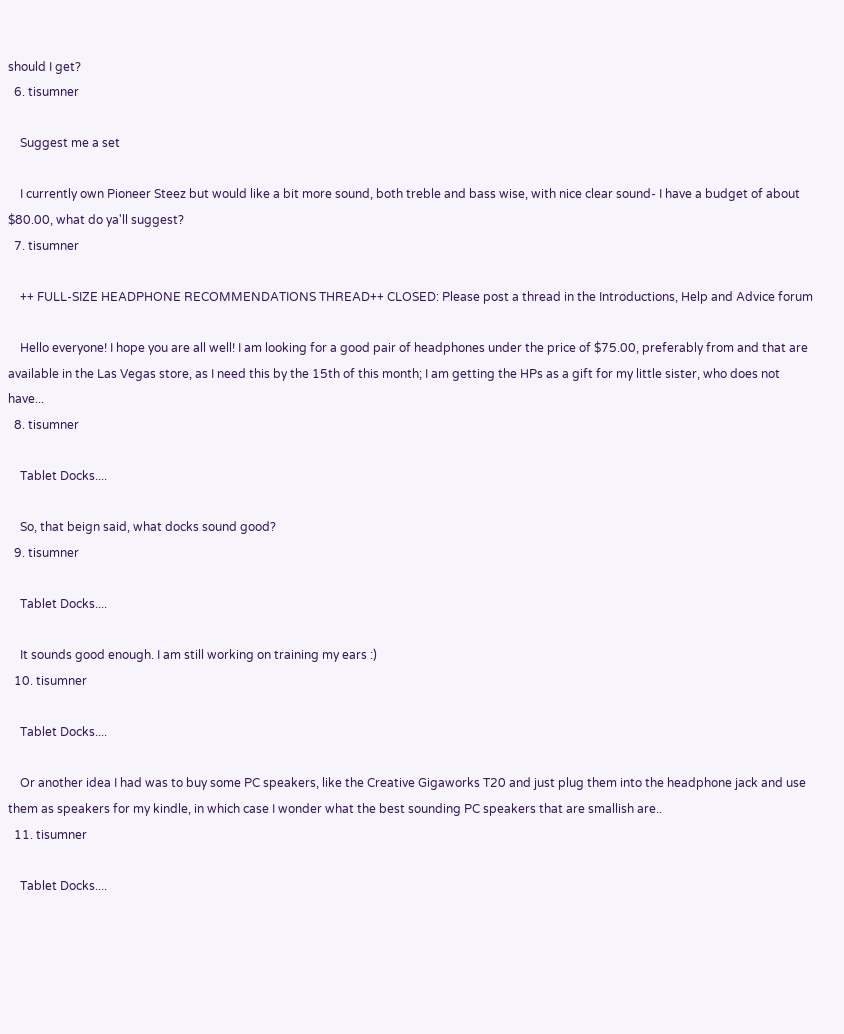should I get?
  6. tisumner

    Suggest me a set

    I currently own Pioneer Steez but would like a bit more sound, both treble and bass wise, with nice clear sound- I have a budget of about $80.00, what do ya'll suggest?
  7. tisumner

    ++ FULL-SIZE HEADPHONE RECOMMENDATIONS THREAD++ CLOSED: Please post a thread in the Introductions, Help and Advice forum

    Hello everyone! I hope you are all well! I am looking for a good pair of headphones under the price of $75.00, preferably from and that are available in the Las Vegas store, as I need this by the 15th of this month; I am getting the HPs as a gift for my little sister, who does not have...
  8. tisumner

    Tablet Docks....

    So, that beign said, what docks sound good?
  9. tisumner

    Tablet Docks....

    It sounds good enough. I am still working on training my ears :)
  10. tisumner

    Tablet Docks....

    Or another idea I had was to buy some PC speakers, like the Creative Gigaworks T20 and just plug them into the headphone jack and use them as speakers for my kindle, in which case I wonder what the best sounding PC speakers that are smallish are..
  11. tisumner

    Tablet Docks....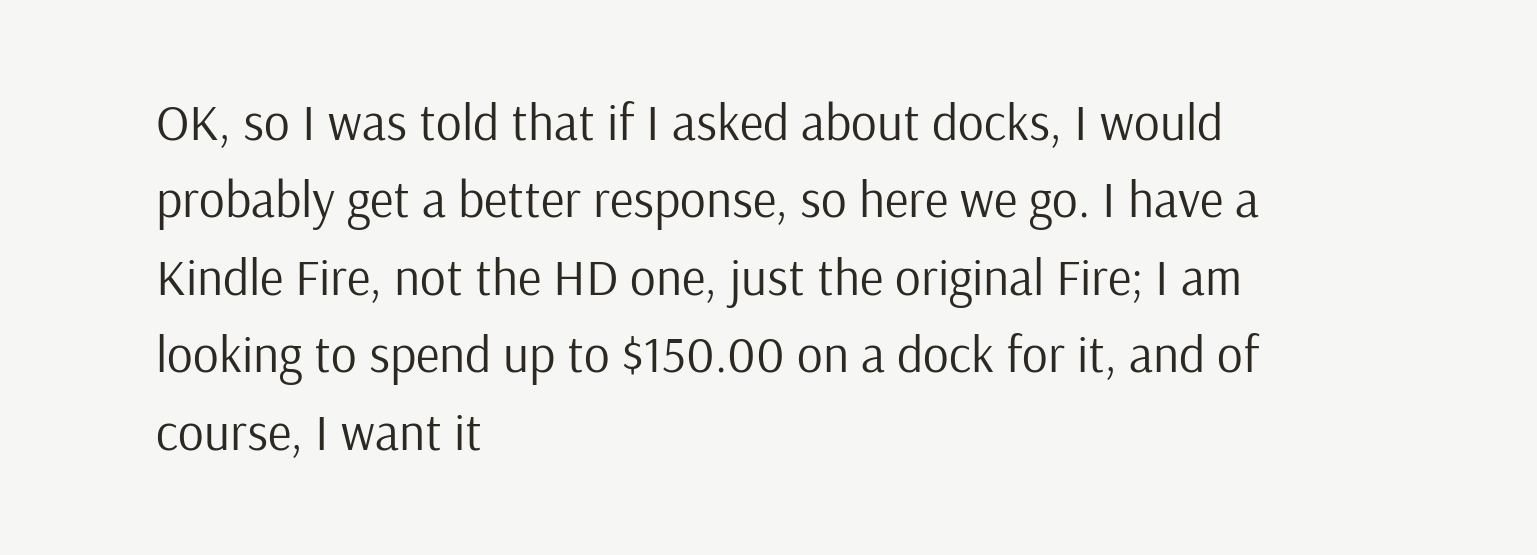OK, so I was told that if I asked about docks, I would probably get a better response, so here we go. I have a Kindle Fire, not the HD one, just the original Fire; I am looking to spend up to $150.00 on a dock for it, and of course, I want it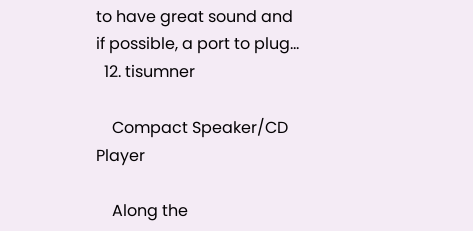to have great sound and if possible, a port to plug...
  12. tisumner

    Compact Speaker/CD Player

    Along the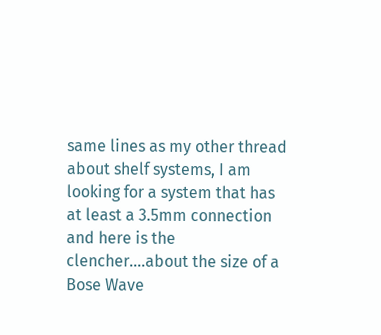same lines as my other thread about shelf systems, I am looking for a system that has at least a 3.5mm connection and here is the clencher....about the size of a Bose Wave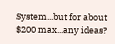System...but for about $200 max...any ideas?